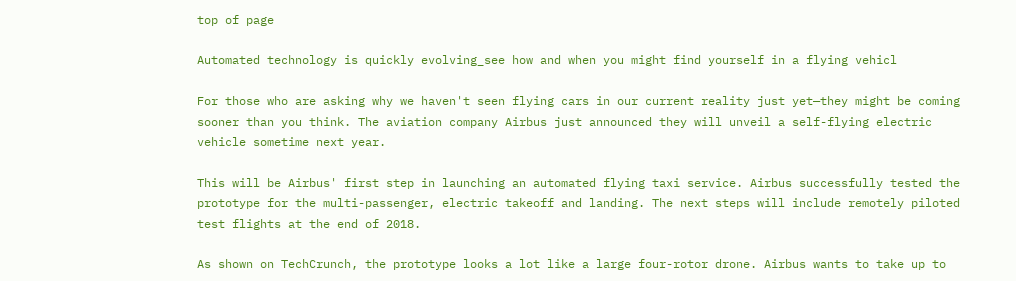top of page

Automated technology is quickly evolving_see how and when you might find yourself in a flying vehicl

For those who are asking why we haven't seen flying cars in our current reality just yet—they might be coming sooner than you think. The aviation company Airbus just announced they will unveil a self-flying electric vehicle sometime next year.

This will be Airbus' first step in launching an automated flying taxi service. Airbus successfully tested the prototype for the multi-passenger, electric takeoff and landing. The next steps will include remotely piloted test flights at the end of 2018.

As shown on TechCrunch, the prototype looks a lot like a large four-rotor drone. Airbus wants to take up to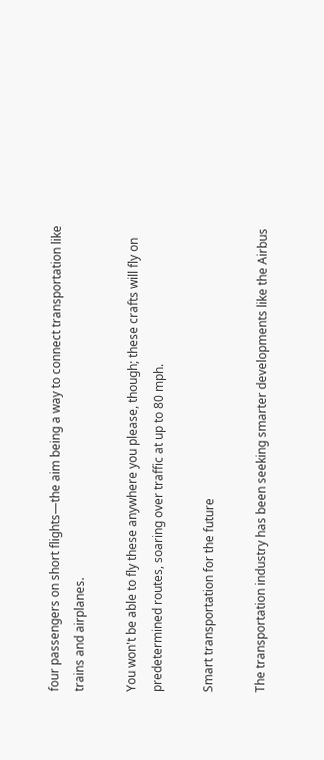four passengers on short flights—the aim being a way to connect transportation like trains and airplanes.

You won't be able to fly these anywhere you please, though; these crafts will fly on predetermined routes, soaring over traffic at up to 80 mph.

Smart transportation for the future

The transportation industry has been seeking smarter developments like the Airbus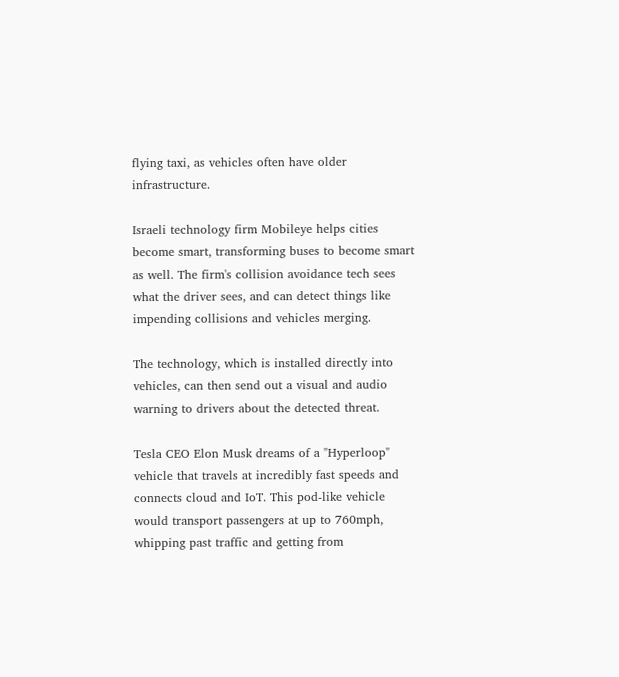flying taxi, as vehicles often have older infrastructure.

Israeli technology firm Mobileye helps cities become smart, transforming buses to become smart as well. The firm's collision avoidance tech sees what the driver sees, and can detect things like impending collisions and vehicles merging.

The technology, which is installed directly into vehicles, can then send out a visual and audio warning to drivers about the detected threat.

Tesla CEO Elon Musk dreams of a "Hyperloop" vehicle that travels at incredibly fast speeds and connects cloud and IoT. This pod-like vehicle would transport passengers at up to 760mph, whipping past traffic and getting from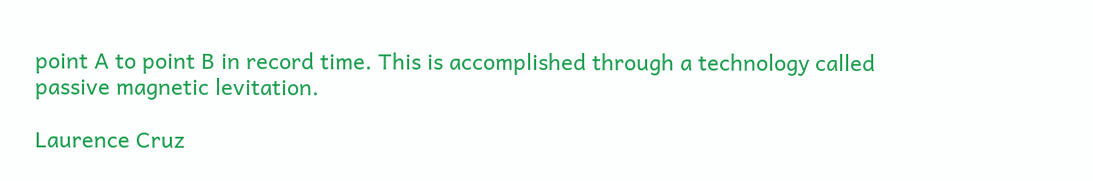point A to point B in record time. This is accomplished through a technology called passive magnetic levitation.

Laurence Cruz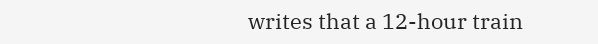writes that a 12-hour train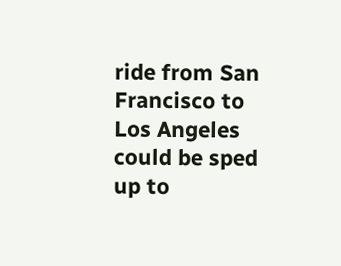ride from San Francisco to Los Angeles could be sped up to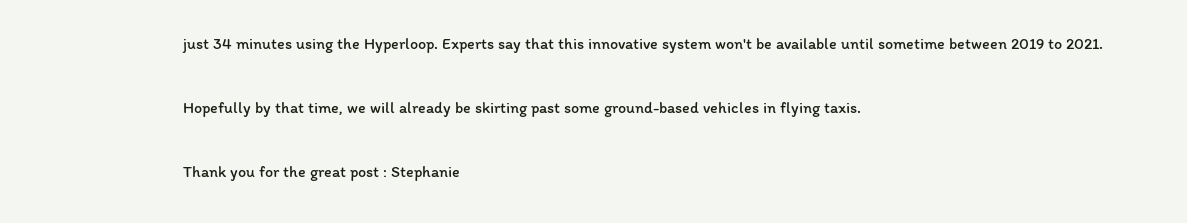just 34 minutes using the Hyperloop. Experts say that this innovative system won't be available until sometime between 2019 to 2021.

Hopefully by that time, we will already be skirting past some ground-based vehicles in flying taxis.

Thank you for the great post : Stephanie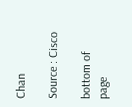Chan

Source : Cisco

bottom of page